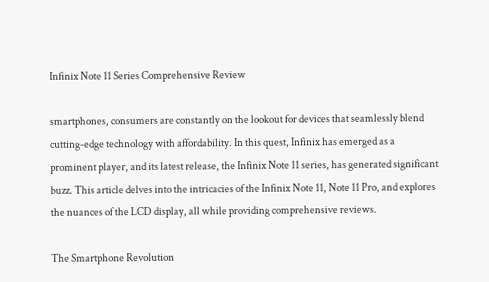Infinix Note 11 Series Comprehensive Review

smartphones, consumers are constantly on the lookout for devices that seamlessly blend cutting-edge technology with affordability. In this quest, Infinix has emerged as a prominent player, and its latest release, the Infinix Note 11 series, has generated significant buzz. This article delves into the intricacies of the Infinix Note 11, Note 11 Pro, and explores the nuances of the LCD display, all while providing comprehensive reviews.

The Smartphone Revolution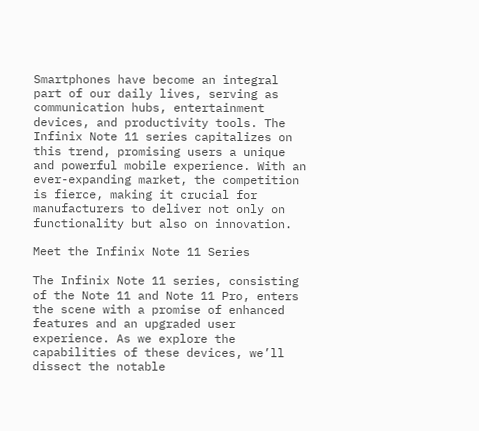Smartphones have become an integral part of our daily lives, serving as communication hubs, entertainment devices, and productivity tools. The Infinix Note 11 series capitalizes on this trend, promising users a unique and powerful mobile experience. With an ever-expanding market, the competition is fierce, making it crucial for manufacturers to deliver not only on functionality but also on innovation.

Meet the Infinix Note 11 Series

The Infinix Note 11 series, consisting of the Note 11 and Note 11 Pro, enters the scene with a promise of enhanced features and an upgraded user experience. As we explore the capabilities of these devices, we’ll dissect the notable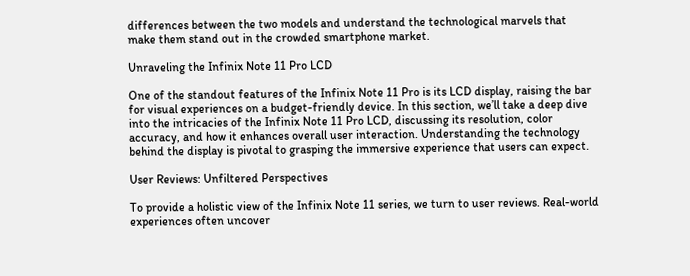differences between the two models and understand the technological marvels that make them stand out in the crowded smartphone market.

Unraveling the Infinix Note 11 Pro LCD

One of the standout features of the Infinix Note 11 Pro is its LCD display, raising the bar for visual experiences on a budget-friendly device. In this section, we’ll take a deep dive into the intricacies of the Infinix Note 11 Pro LCD, discussing its resolution, color accuracy, and how it enhances overall user interaction. Understanding the technology behind the display is pivotal to grasping the immersive experience that users can expect.

User Reviews: Unfiltered Perspectives

To provide a holistic view of the Infinix Note 11 series, we turn to user reviews. Real-world experiences often uncover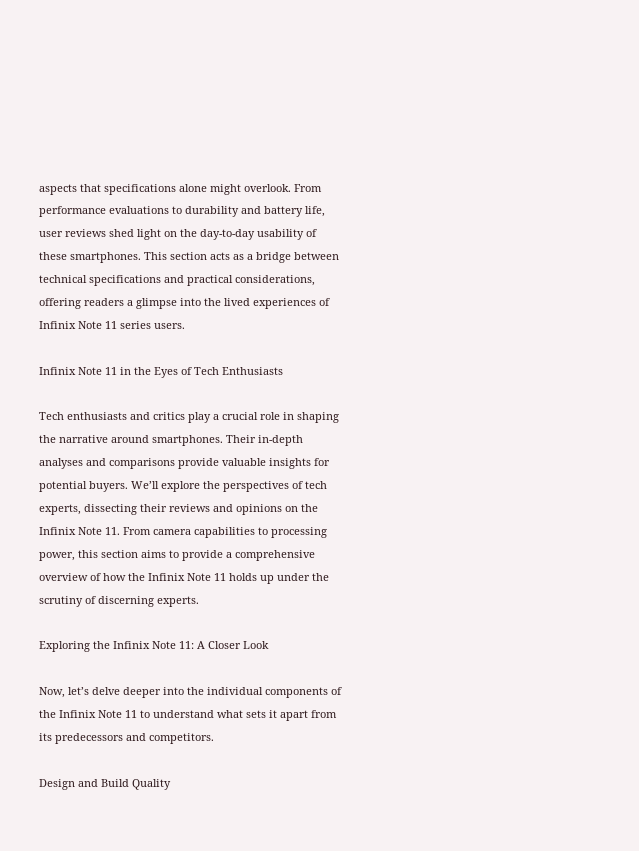aspects that specifications alone might overlook. From performance evaluations to durability and battery life, user reviews shed light on the day-to-day usability of these smartphones. This section acts as a bridge between technical specifications and practical considerations, offering readers a glimpse into the lived experiences of Infinix Note 11 series users.

Infinix Note 11 in the Eyes of Tech Enthusiasts

Tech enthusiasts and critics play a crucial role in shaping the narrative around smartphones. Their in-depth analyses and comparisons provide valuable insights for potential buyers. We’ll explore the perspectives of tech experts, dissecting their reviews and opinions on the Infinix Note 11. From camera capabilities to processing power, this section aims to provide a comprehensive overview of how the Infinix Note 11 holds up under the scrutiny of discerning experts.

Exploring the Infinix Note 11: A Closer Look

Now, let’s delve deeper into the individual components of the Infinix Note 11 to understand what sets it apart from its predecessors and competitors.

Design and Build Quality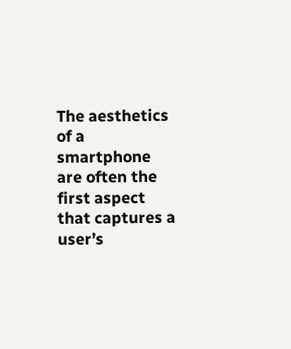The aesthetics of a smartphone are often the first aspect that captures a user’s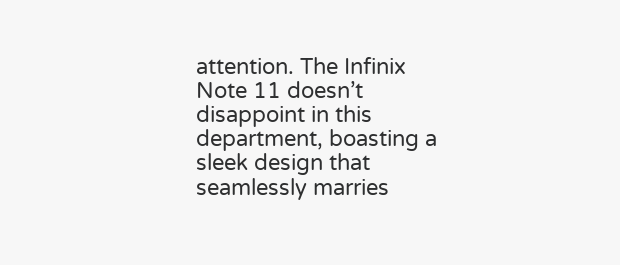attention. The Infinix Note 11 doesn’t disappoint in this department, boasting a sleek design that seamlessly marries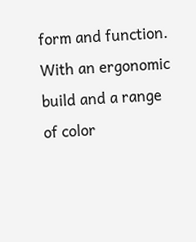form and function. With an ergonomic build and a range of color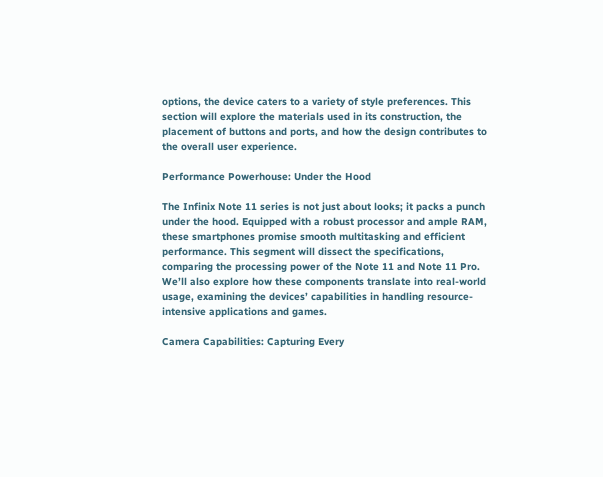options, the device caters to a variety of style preferences. This section will explore the materials used in its construction, the placement of buttons and ports, and how the design contributes to the overall user experience.

Performance Powerhouse: Under the Hood

The Infinix Note 11 series is not just about looks; it packs a punch under the hood. Equipped with a robust processor and ample RAM, these smartphones promise smooth multitasking and efficient performance. This segment will dissect the specifications, comparing the processing power of the Note 11 and Note 11 Pro. We’ll also explore how these components translate into real-world usage, examining the devices’ capabilities in handling resource-intensive applications and games.

Camera Capabilities: Capturing Every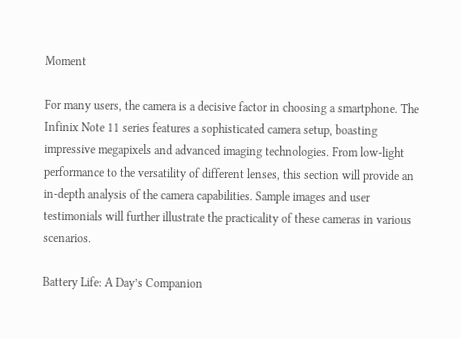Moment

For many users, the camera is a decisive factor in choosing a smartphone. The Infinix Note 11 series features a sophisticated camera setup, boasting impressive megapixels and advanced imaging technologies. From low-light performance to the versatility of different lenses, this section will provide an in-depth analysis of the camera capabilities. Sample images and user testimonials will further illustrate the practicality of these cameras in various scenarios.

Battery Life: A Day’s Companion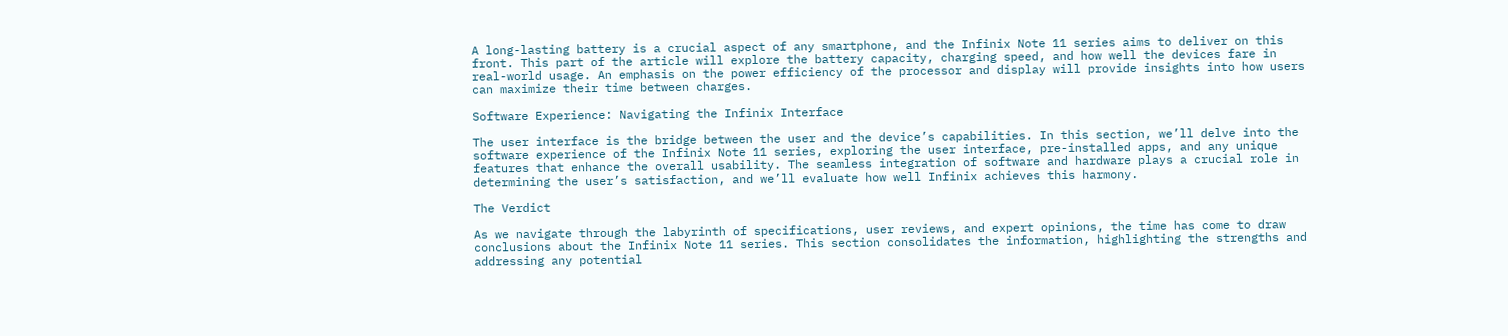A long-lasting battery is a crucial aspect of any smartphone, and the Infinix Note 11 series aims to deliver on this front. This part of the article will explore the battery capacity, charging speed, and how well the devices fare in real-world usage. An emphasis on the power efficiency of the processor and display will provide insights into how users can maximize their time between charges.

Software Experience: Navigating the Infinix Interface

The user interface is the bridge between the user and the device’s capabilities. In this section, we’ll delve into the software experience of the Infinix Note 11 series, exploring the user interface, pre-installed apps, and any unique features that enhance the overall usability. The seamless integration of software and hardware plays a crucial role in determining the user’s satisfaction, and we’ll evaluate how well Infinix achieves this harmony.

The Verdict

As we navigate through the labyrinth of specifications, user reviews, and expert opinions, the time has come to draw conclusions about the Infinix Note 11 series. This section consolidates the information, highlighting the strengths and addressing any potential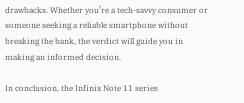drawbacks. Whether you’re a tech-savvy consumer or someone seeking a reliable smartphone without breaking the bank, the verdict will guide you in making an informed decision.

In conclusion, the Infinix Note 11 series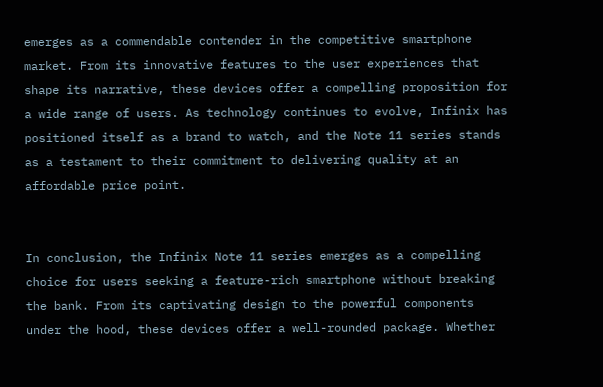emerges as a commendable contender in the competitive smartphone market. From its innovative features to the user experiences that shape its narrative, these devices offer a compelling proposition for a wide range of users. As technology continues to evolve, Infinix has positioned itself as a brand to watch, and the Note 11 series stands as a testament to their commitment to delivering quality at an affordable price point.


In conclusion, the Infinix Note 11 series emerges as a compelling choice for users seeking a feature-rich smartphone without breaking the bank. From its captivating design to the powerful components under the hood, these devices offer a well-rounded package. Whether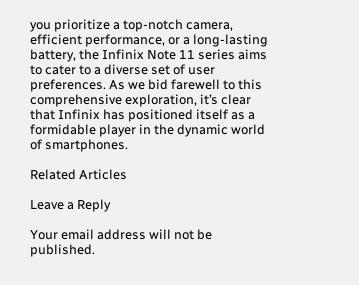you prioritize a top-notch camera, efficient performance, or a long-lasting battery, the Infinix Note 11 series aims to cater to a diverse set of user preferences. As we bid farewell to this comprehensive exploration, it’s clear that Infinix has positioned itself as a formidable player in the dynamic world of smartphones.

Related Articles

Leave a Reply

Your email address will not be published.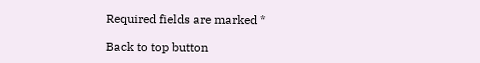Required fields are marked *

Back to top button